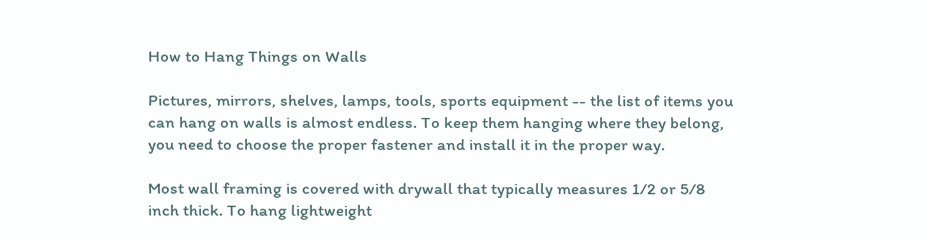How to Hang Things on Walls

Pictures, mirrors, shelves, lamps, tools, sports equipment -- the list of items you can hang on walls is almost endless. To keep them hanging where they belong, you need to choose the proper fastener and install it in the proper way.

Most wall framing is covered with drywall that typically measures 1/2 or 5/8 inch thick. To hang lightweight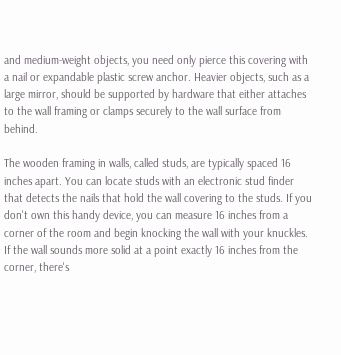and medium-weight objects, you need only pierce this covering with a nail or expandable plastic screw anchor. Heavier objects, such as a large mirror, should be supported by hardware that either attaches to the wall framing or clamps securely to the wall surface from behind.

The wooden framing in walls, called studs, are typically spaced 16 inches apart. You can locate studs with an electronic stud finder that detects the nails that hold the wall covering to the studs. If you don't own this handy device, you can measure 16 inches from a corner of the room and begin knocking the wall with your knuckles. If the wall sounds more solid at a point exactly 16 inches from the corner, there's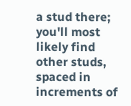a stud there; you'll most likely find other studs, spaced in increments of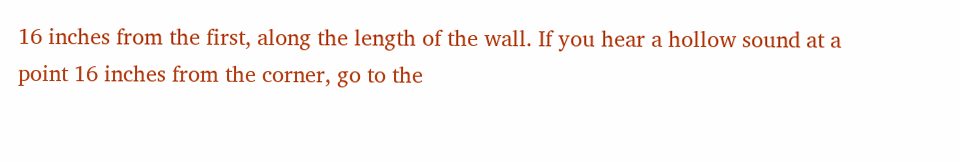16 inches from the first, along the length of the wall. If you hear a hollow sound at a point 16 inches from the corner, go to the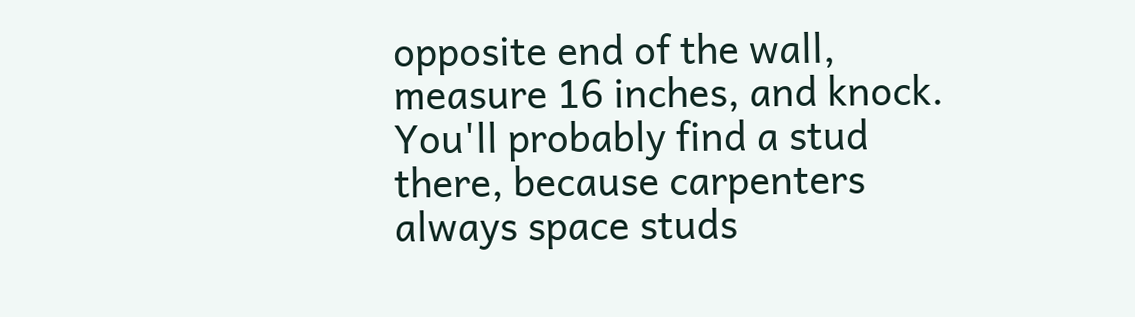opposite end of the wall, measure 16 inches, and knock. You'll probably find a stud there, because carpenters always space studs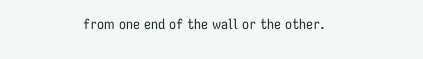from one end of the wall or the other.